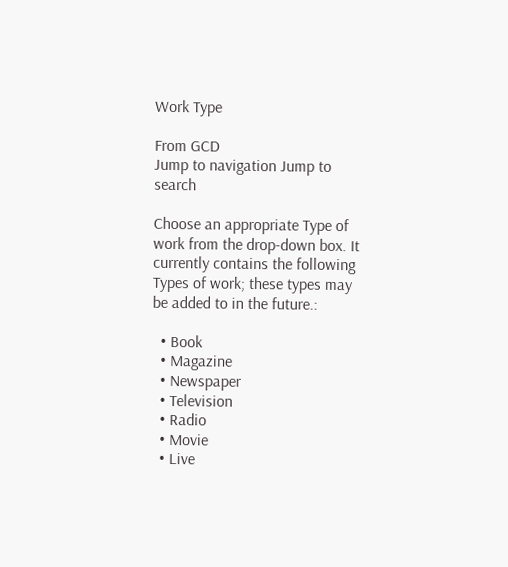Work Type

From GCD
Jump to navigation Jump to search

Choose an appropriate Type of work from the drop-down box. It currently contains the following Types of work; these types may be added to in the future.:

  • Book
  • Magazine
  • Newspaper
  • Television
  • Radio
  • Movie
  • Live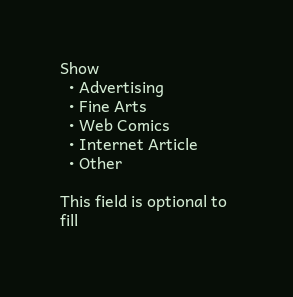Show
  • Advertising
  • Fine Arts
  • Web Comics
  • Internet Article
  • Other

This field is optional to fill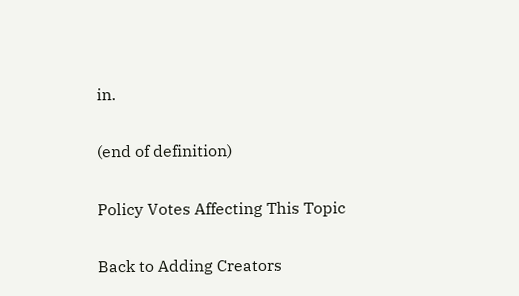in.

(end of definition)

Policy Votes Affecting This Topic

Back to Adding Creators